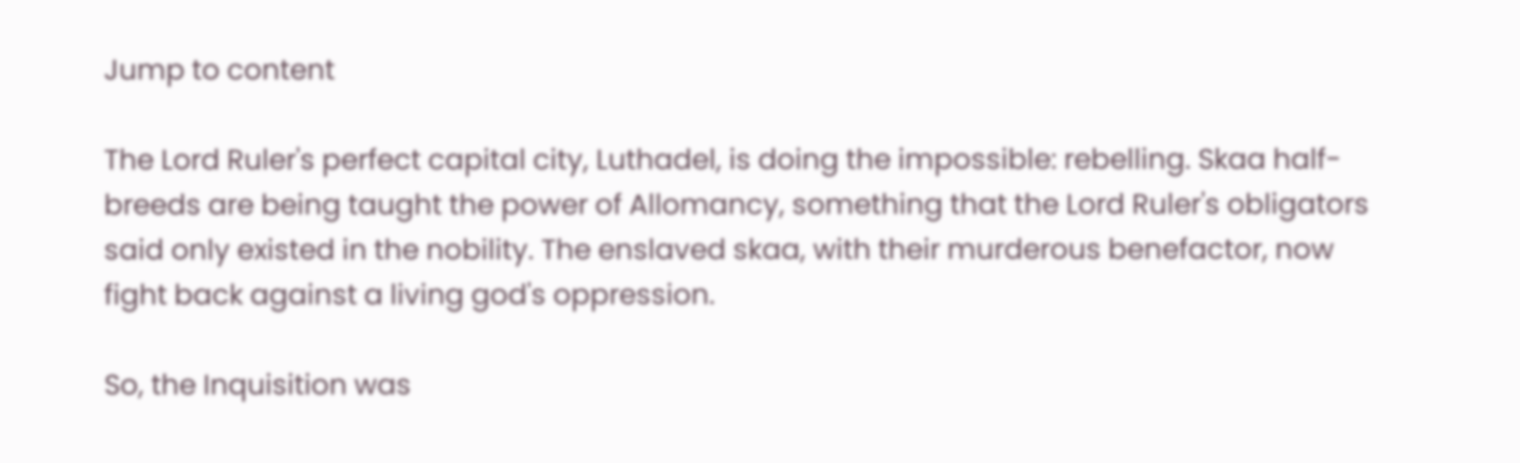Jump to content

The Lord Ruler's perfect capital city, Luthadel, is doing the impossible: rebelling. Skaa half-breeds are being taught the power of Allomancy, something that the Lord Ruler's obligators said only existed in the nobility. The enslaved skaa, with their murderous benefactor, now fight back against a living god's oppression.

So, the Inquisition was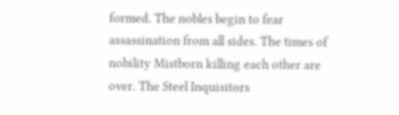formed. The nobles begin to fear assassination from all sides. The times of nobility Mistborn killing each other are over. The Steel Inquisitors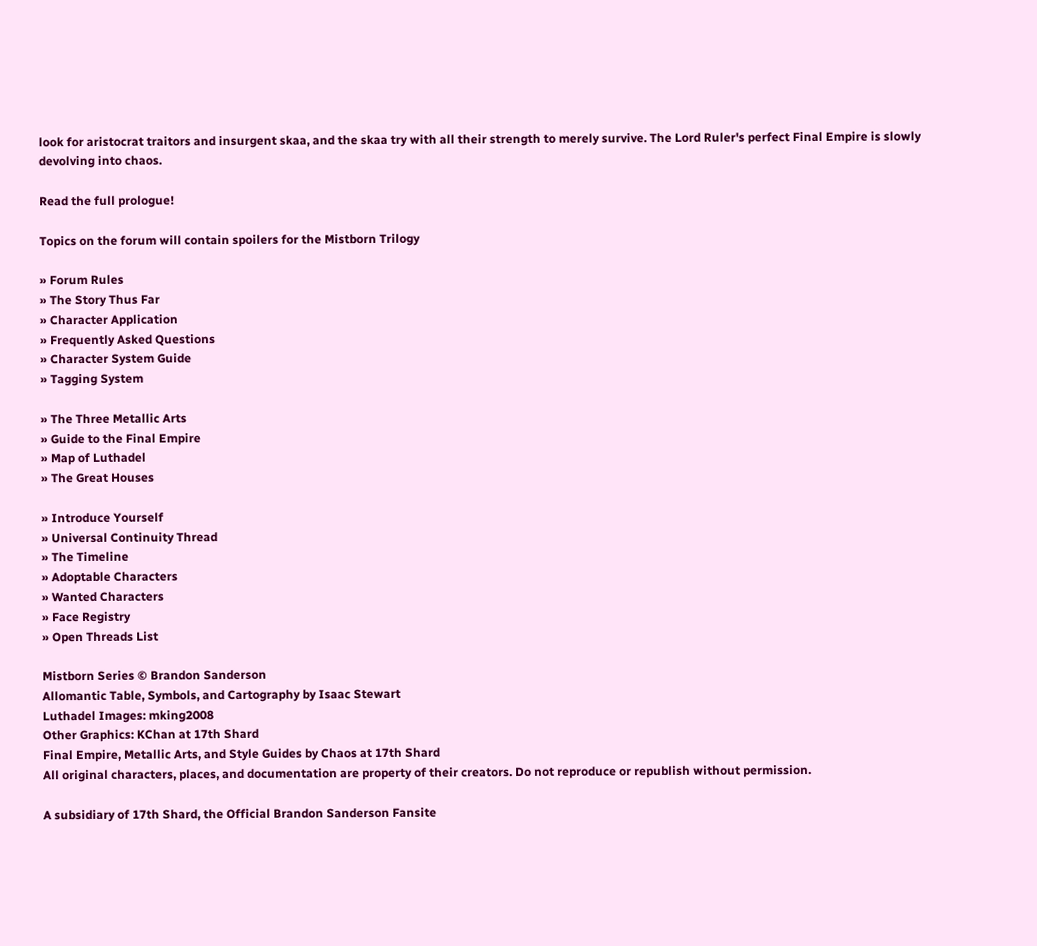look for aristocrat traitors and insurgent skaa, and the skaa try with all their strength to merely survive. The Lord Ruler's perfect Final Empire is slowly devolving into chaos.

Read the full prologue!

Topics on the forum will contain spoilers for the Mistborn Trilogy

» Forum Rules
» The Story Thus Far
» Character Application
» Frequently Asked Questions
» Character System Guide
» Tagging System

» The Three Metallic Arts
» Guide to the Final Empire
» Map of Luthadel
» The Great Houses

» Introduce Yourself
» Universal Continuity Thread
» The Timeline
» Adoptable Characters
» Wanted Characters
» Face Registry
» Open Threads List

Mistborn Series © Brandon Sanderson
Allomantic Table, Symbols, and Cartography by Isaac Stewart
Luthadel Images: mking2008
Other Graphics: KChan at 17th Shard
Final Empire, Metallic Arts, and Style Guides by Chaos at 17th Shard
All original characters, places, and documentation are property of their creators. Do not reproduce or republish without permission.

A subsidiary of 17th Shard, the Official Brandon Sanderson Fansite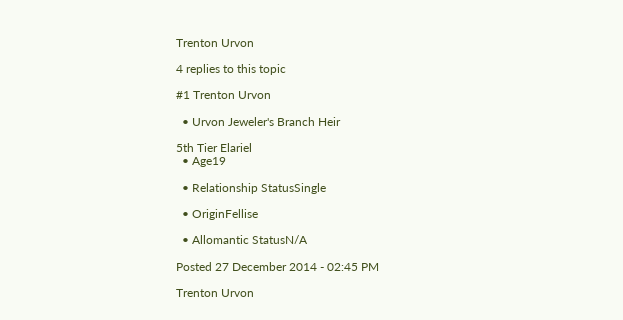Trenton Urvon

4 replies to this topic

#1 Trenton Urvon

  • Urvon Jeweler's Branch Heir

5th Tier Elariel
  • Age19

  • Relationship StatusSingle

  • OriginFellise

  • Allomantic StatusN/A

Posted 27 December 2014 - 02:45 PM

Trenton Urvon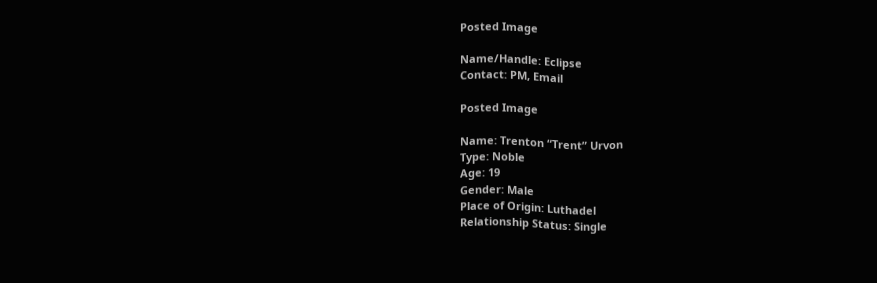Posted Image

Name/Handle: Eclipse
Contact: PM, Email

Posted Image

Name: Trenton “Trent” Urvon
Type: Noble
Age: 19
Gender: Male
Place of Origin: Luthadel
Relationship Status: Single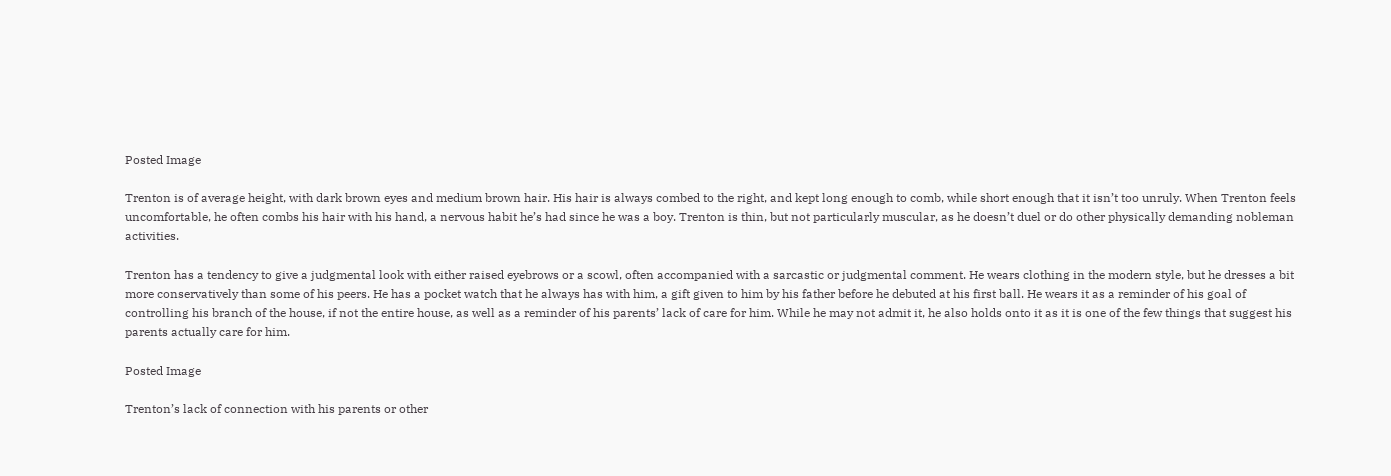Posted Image

Trenton is of average height, with dark brown eyes and medium brown hair. His hair is always combed to the right, and kept long enough to comb, while short enough that it isn’t too unruly. When Trenton feels uncomfortable, he often combs his hair with his hand, a nervous habit he’s had since he was a boy. Trenton is thin, but not particularly muscular, as he doesn’t duel or do other physically demanding nobleman activities.

Trenton has a tendency to give a judgmental look with either raised eyebrows or a scowl, often accompanied with a sarcastic or judgmental comment. He wears clothing in the modern style, but he dresses a bit more conservatively than some of his peers. He has a pocket watch that he always has with him, a gift given to him by his father before he debuted at his first ball. He wears it as a reminder of his goal of controlling his branch of the house, if not the entire house, as well as a reminder of his parents’ lack of care for him. While he may not admit it, he also holds onto it as it is one of the few things that suggest his parents actually care for him.

Posted Image

Trenton’s lack of connection with his parents or other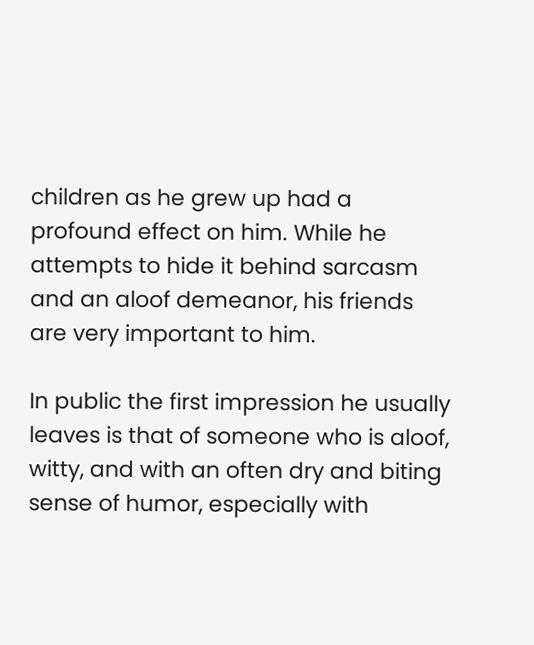children as he grew up had a profound effect on him. While he attempts to hide it behind sarcasm and an aloof demeanor, his friends are very important to him.

In public the first impression he usually leaves is that of someone who is aloof, witty, and with an often dry and biting sense of humor, especially with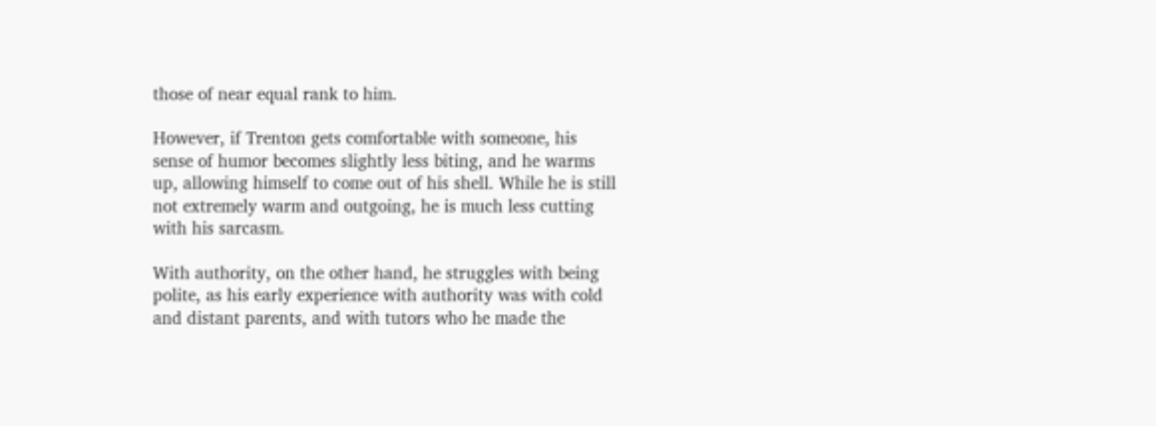those of near equal rank to him.

However, if Trenton gets comfortable with someone, his sense of humor becomes slightly less biting, and he warms up, allowing himself to come out of his shell. While he is still not extremely warm and outgoing, he is much less cutting with his sarcasm.

With authority, on the other hand, he struggles with being polite, as his early experience with authority was with cold and distant parents, and with tutors who he made the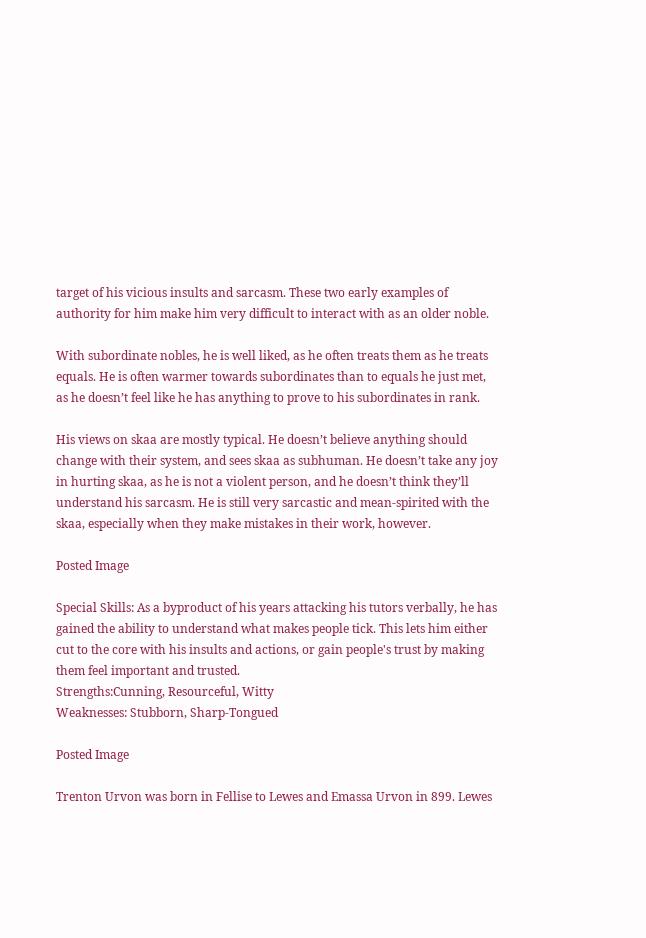target of his vicious insults and sarcasm. These two early examples of authority for him make him very difficult to interact with as an older noble.

With subordinate nobles, he is well liked, as he often treats them as he treats equals. He is often warmer towards subordinates than to equals he just met, as he doesn’t feel like he has anything to prove to his subordinates in rank.

His views on skaa are mostly typical. He doesn’t believe anything should change with their system, and sees skaa as subhuman. He doesn’t take any joy in hurting skaa, as he is not a violent person, and he doesn’t think they’ll understand his sarcasm. He is still very sarcastic and mean-spirited with the skaa, especially when they make mistakes in their work, however.

Posted Image

Special Skills: As a byproduct of his years attacking his tutors verbally, he has gained the ability to understand what makes people tick. This lets him either cut to the core with his insults and actions, or gain people's trust by making them feel important and trusted.
Strengths:Cunning, Resourceful, Witty
Weaknesses: Stubborn, Sharp-Tongued

Posted Image

Trenton Urvon was born in Fellise to Lewes and Emassa Urvon in 899. Lewes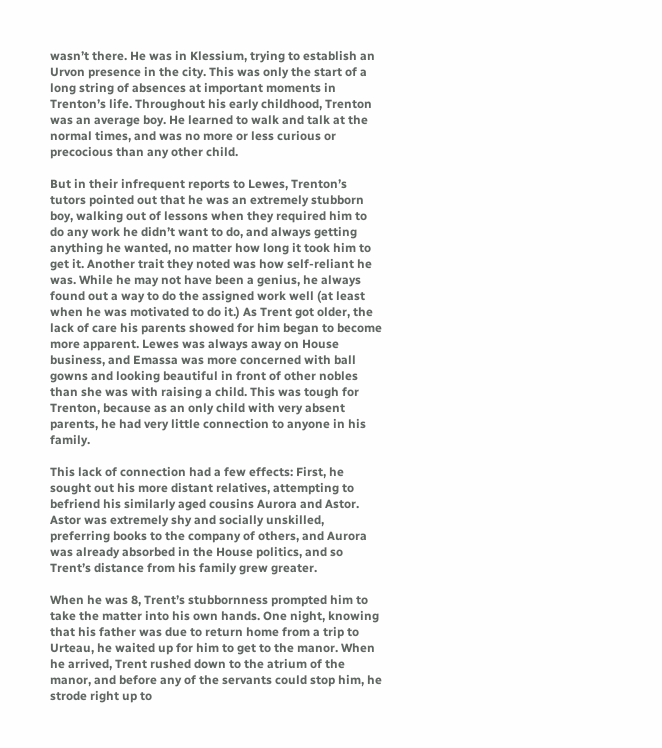wasn’t there. He was in Klessium, trying to establish an Urvon presence in the city. This was only the start of a long string of absences at important moments in Trenton’s life. Throughout his early childhood, Trenton was an average boy. He learned to walk and talk at the normal times, and was no more or less curious or precocious than any other child.

But in their infrequent reports to Lewes, Trenton’s tutors pointed out that he was an extremely stubborn boy, walking out of lessons when they required him to do any work he didn’t want to do, and always getting anything he wanted, no matter how long it took him to get it. Another trait they noted was how self-reliant he was. While he may not have been a genius, he always found out a way to do the assigned work well (at least when he was motivated to do it.) As Trent got older, the lack of care his parents showed for him began to become more apparent. Lewes was always away on House business, and Emassa was more concerned with ball gowns and looking beautiful in front of other nobles than she was with raising a child. This was tough for Trenton, because as an only child with very absent parents, he had very little connection to anyone in his family.

This lack of connection had a few effects: First, he sought out his more distant relatives, attempting to befriend his similarly aged cousins Aurora and Astor. Astor was extremely shy and socially unskilled, preferring books to the company of others, and Aurora was already absorbed in the House politics, and so Trent’s distance from his family grew greater.

When he was 8, Trent’s stubbornness prompted him to take the matter into his own hands. One night, knowing that his father was due to return home from a trip to Urteau, he waited up for him to get to the manor. When he arrived, Trent rushed down to the atrium of the manor, and before any of the servants could stop him, he strode right up to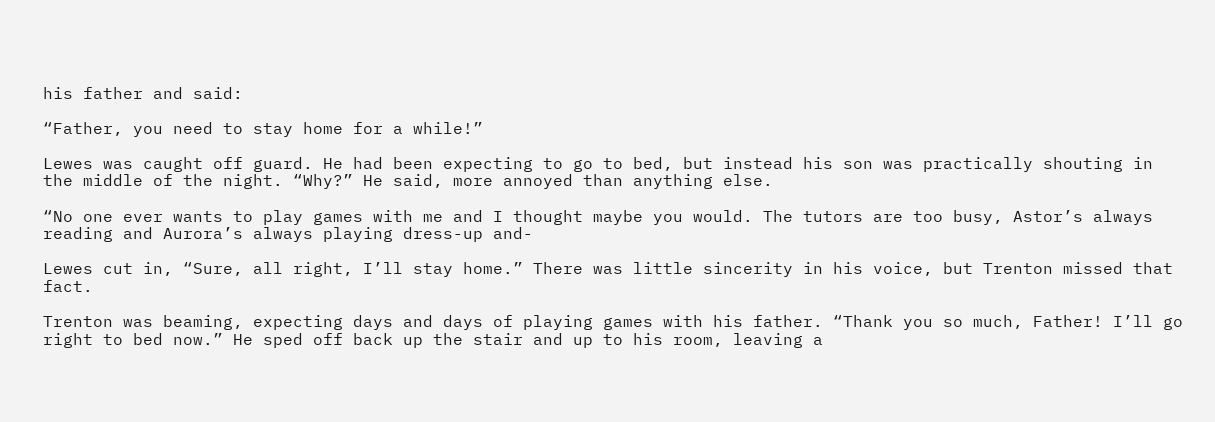his father and said:

“Father, you need to stay home for a while!”

Lewes was caught off guard. He had been expecting to go to bed, but instead his son was practically shouting in the middle of the night. “Why?” He said, more annoyed than anything else.

“No one ever wants to play games with me and I thought maybe you would. The tutors are too busy, Astor’s always reading and Aurora’s always playing dress-up and-

Lewes cut in, “Sure, all right, I’ll stay home.” There was little sincerity in his voice, but Trenton missed that fact.

Trenton was beaming, expecting days and days of playing games with his father. “Thank you so much, Father! I’ll go right to bed now.” He sped off back up the stair and up to his room, leaving a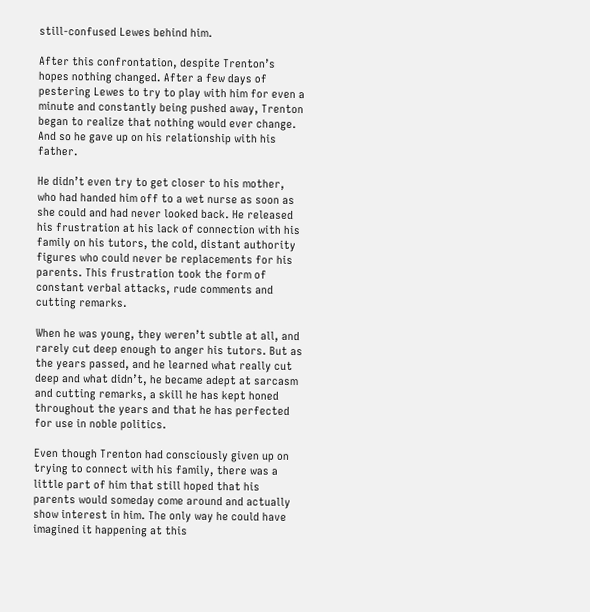still-confused Lewes behind him.

After this confrontation, despite Trenton’s hopes nothing changed. After a few days of pestering Lewes to try to play with him for even a minute and constantly being pushed away, Trenton began to realize that nothing would ever change. And so he gave up on his relationship with his father.

He didn’t even try to get closer to his mother, who had handed him off to a wet nurse as soon as she could and had never looked back. He released his frustration at his lack of connection with his family on his tutors, the cold, distant authority figures who could never be replacements for his parents. This frustration took the form of constant verbal attacks, rude comments and cutting remarks.

When he was young, they weren’t subtle at all, and rarely cut deep enough to anger his tutors. But as the years passed, and he learned what really cut deep and what didn’t, he became adept at sarcasm and cutting remarks, a skill he has kept honed throughout the years and that he has perfected for use in noble politics.

Even though Trenton had consciously given up on trying to connect with his family, there was a little part of him that still hoped that his parents would someday come around and actually show interest in him. The only way he could have imagined it happening at this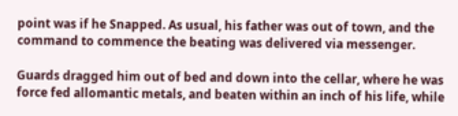point was if he Snapped. As usual, his father was out of town, and the command to commence the beating was delivered via messenger.

Guards dragged him out of bed and down into the cellar, where he was force fed allomantic metals, and beaten within an inch of his life, while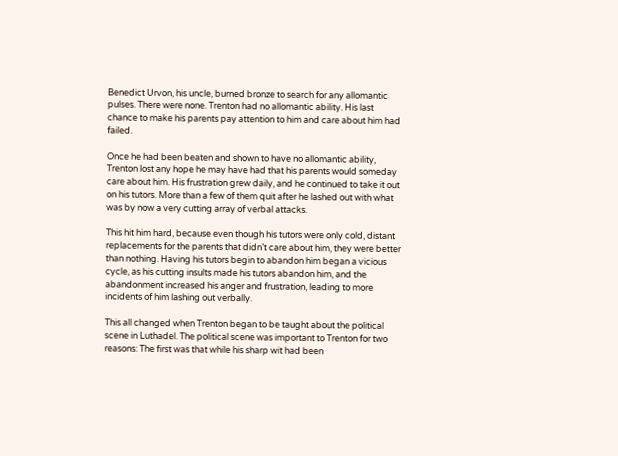Benedict Urvon, his uncle, burned bronze to search for any allomantic pulses. There were none. Trenton had no allomantic ability. His last chance to make his parents pay attention to him and care about him had failed.

Once he had been beaten and shown to have no allomantic ability, Trenton lost any hope he may have had that his parents would someday care about him. His frustration grew daily, and he continued to take it out on his tutors. More than a few of them quit after he lashed out with what was by now a very cutting array of verbal attacks.

This hit him hard, because even though his tutors were only cold, distant replacements for the parents that didn’t care about him, they were better than nothing. Having his tutors begin to abandon him began a vicious cycle, as his cutting insults made his tutors abandon him, and the abandonment increased his anger and frustration, leading to more incidents of him lashing out verbally.

This all changed when Trenton began to be taught about the political scene in Luthadel. The political scene was important to Trenton for two reasons: The first was that while his sharp wit had been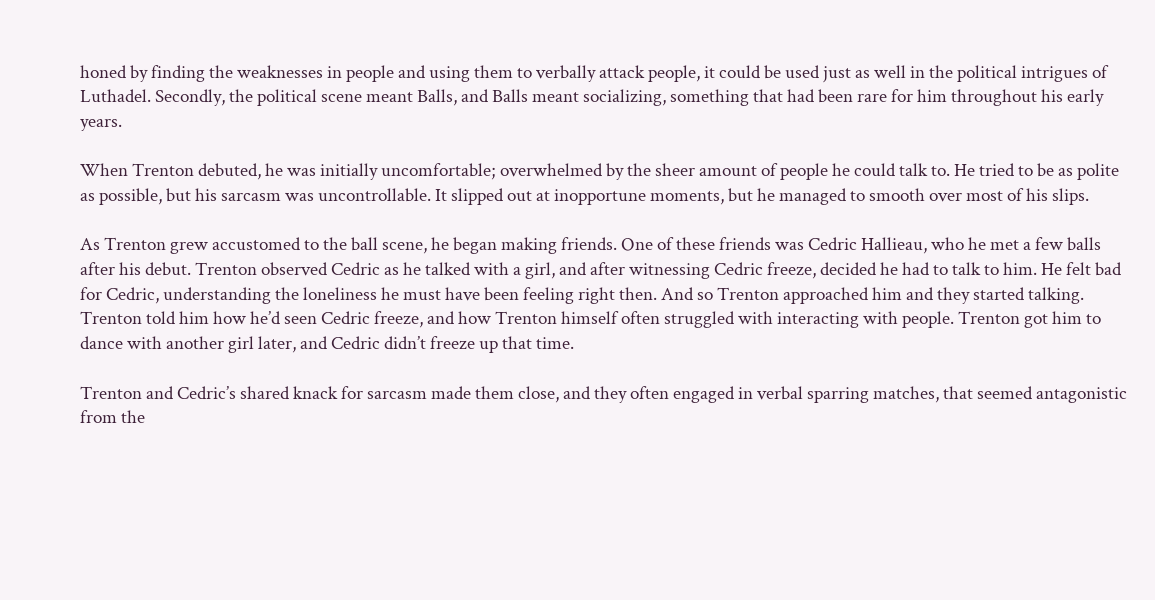honed by finding the weaknesses in people and using them to verbally attack people, it could be used just as well in the political intrigues of Luthadel. Secondly, the political scene meant Balls, and Balls meant socializing, something that had been rare for him throughout his early years.

When Trenton debuted, he was initially uncomfortable; overwhelmed by the sheer amount of people he could talk to. He tried to be as polite as possible, but his sarcasm was uncontrollable. It slipped out at inopportune moments, but he managed to smooth over most of his slips.

As Trenton grew accustomed to the ball scene, he began making friends. One of these friends was Cedric Hallieau, who he met a few balls after his debut. Trenton observed Cedric as he talked with a girl, and after witnessing Cedric freeze, decided he had to talk to him. He felt bad for Cedric, understanding the loneliness he must have been feeling right then. And so Trenton approached him and they started talking. Trenton told him how he’d seen Cedric freeze, and how Trenton himself often struggled with interacting with people. Trenton got him to dance with another girl later, and Cedric didn’t freeze up that time.

Trenton and Cedric’s shared knack for sarcasm made them close, and they often engaged in verbal sparring matches, that seemed antagonistic from the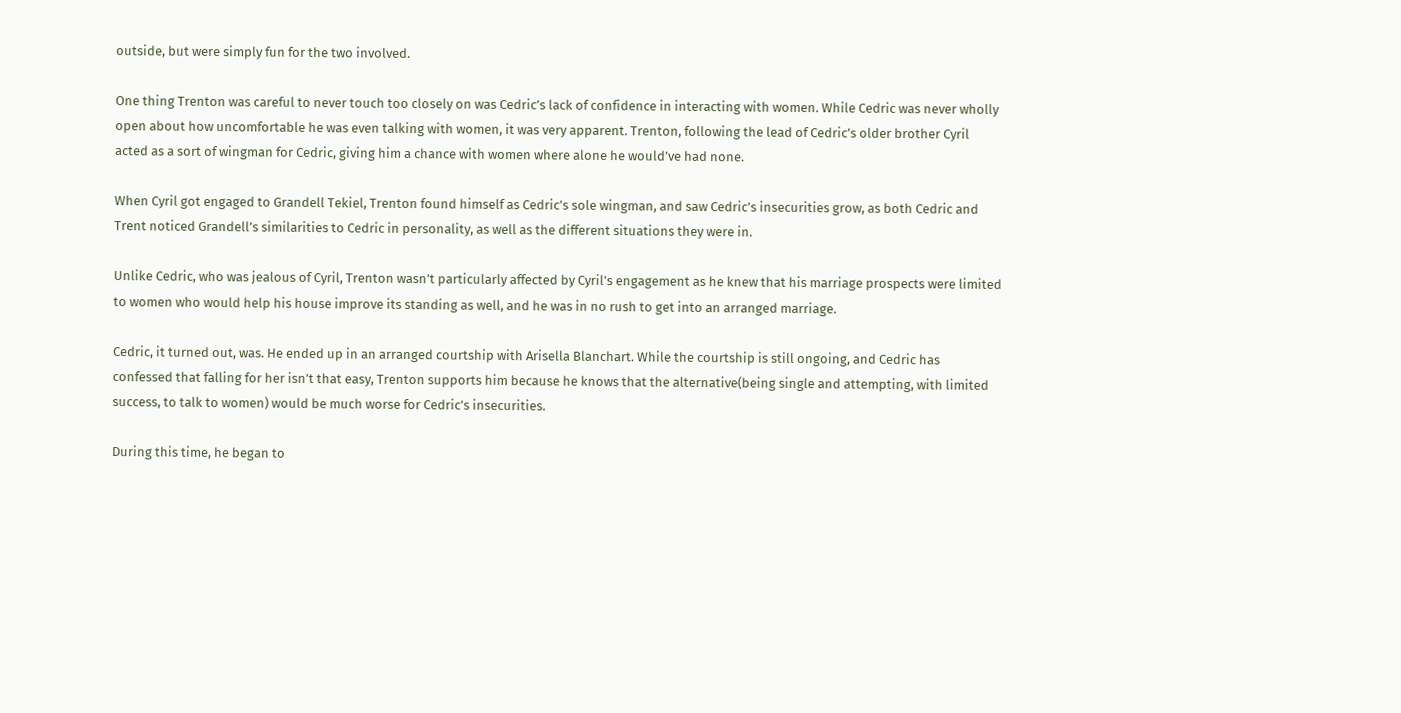outside, but were simply fun for the two involved.

One thing Trenton was careful to never touch too closely on was Cedric’s lack of confidence in interacting with women. While Cedric was never wholly open about how uncomfortable he was even talking with women, it was very apparent. Trenton, following the lead of Cedric’s older brother Cyril acted as a sort of wingman for Cedric, giving him a chance with women where alone he would’ve had none.

When Cyril got engaged to Grandell Tekiel, Trenton found himself as Cedric’s sole wingman, and saw Cedric’s insecurities grow, as both Cedric and Trent noticed Grandell’s similarities to Cedric in personality, as well as the different situations they were in.

Unlike Cedric, who was jealous of Cyril, Trenton wasn’t particularly affected by Cyril’s engagement as he knew that his marriage prospects were limited to women who would help his house improve its standing as well, and he was in no rush to get into an arranged marriage.

Cedric, it turned out, was. He ended up in an arranged courtship with Arisella Blanchart. While the courtship is still ongoing, and Cedric has confessed that falling for her isn’t that easy, Trenton supports him because he knows that the alternative(being single and attempting, with limited success, to talk to women) would be much worse for Cedric’s insecurities.

During this time, he began to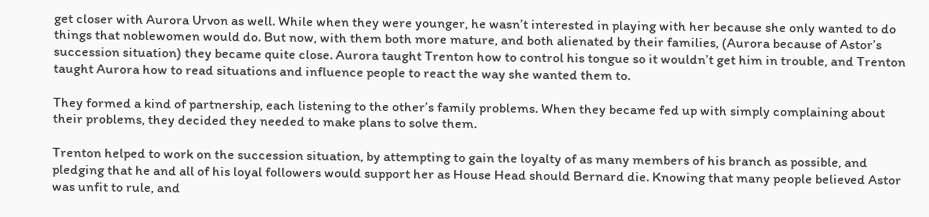get closer with Aurora Urvon as well. While when they were younger, he wasn’t interested in playing with her because she only wanted to do things that noblewomen would do. But now, with them both more mature, and both alienated by their families, (Aurora because of Astor’s succession situation) they became quite close. Aurora taught Trenton how to control his tongue so it wouldn’t get him in trouble, and Trenton taught Aurora how to read situations and influence people to react the way she wanted them to.

They formed a kind of partnership, each listening to the other’s family problems. When they became fed up with simply complaining about their problems, they decided they needed to make plans to solve them.

Trenton helped to work on the succession situation, by attempting to gain the loyalty of as many members of his branch as possible, and pledging that he and all of his loyal followers would support her as House Head should Bernard die. Knowing that many people believed Astor was unfit to rule, and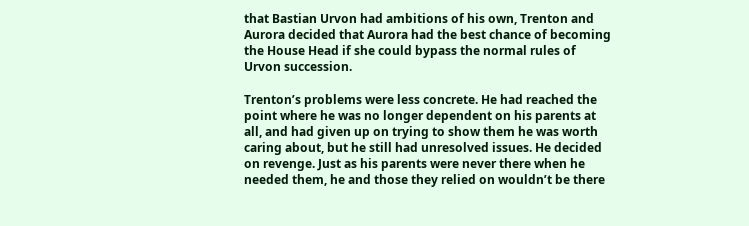that Bastian Urvon had ambitions of his own, Trenton and Aurora decided that Aurora had the best chance of becoming the House Head if she could bypass the normal rules of Urvon succession.

Trenton’s problems were less concrete. He had reached the point where he was no longer dependent on his parents at all, and had given up on trying to show them he was worth caring about, but he still had unresolved issues. He decided on revenge. Just as his parents were never there when he needed them, he and those they relied on wouldn’t be there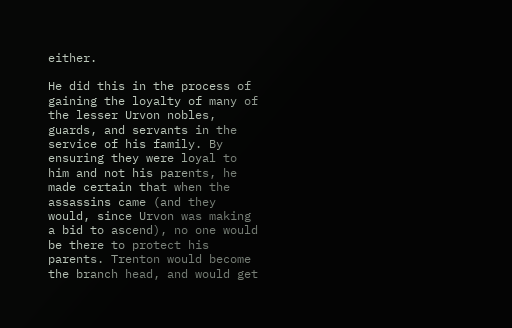either.

He did this in the process of gaining the loyalty of many of the lesser Urvon nobles, guards, and servants in the service of his family. By ensuring they were loyal to him and not his parents, he made certain that when the assassins came (and they would, since Urvon was making a bid to ascend), no one would be there to protect his parents. Trenton would become the branch head, and would get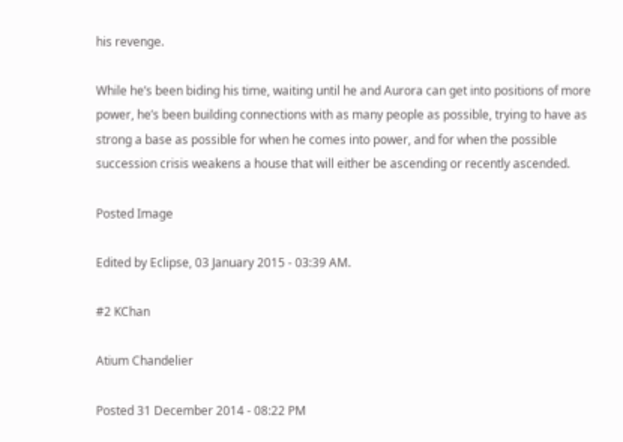his revenge.

While he’s been biding his time, waiting until he and Aurora can get into positions of more power, he’s been building connections with as many people as possible, trying to have as strong a base as possible for when he comes into power, and for when the possible succession crisis weakens a house that will either be ascending or recently ascended.

Posted Image

Edited by Eclipse, 03 January 2015 - 03:39 AM.

#2 KChan

Atium Chandelier

Posted 31 December 2014 - 08:22 PM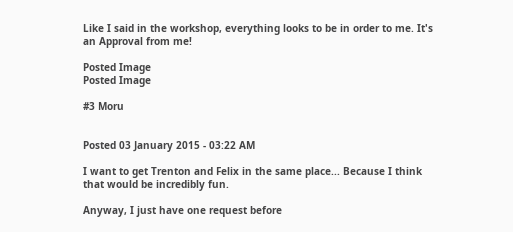Like I said in the workshop, everything looks to be in order to me. It's an Approval from me!

Posted Image
Posted Image

#3 Moru


Posted 03 January 2015 - 03:22 AM

I want to get Trenton and Felix in the same place... Because I think that would be incredibly fun.

Anyway, I just have one request before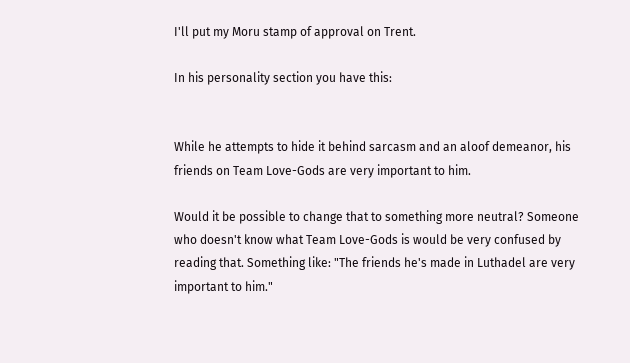I'll put my Moru stamp of approval on Trent.

In his personality section you have this:


While he attempts to hide it behind sarcasm and an aloof demeanor, his friends on Team Love-Gods are very important to him.

Would it be possible to change that to something more neutral? Someone who doesn't know what Team Love-Gods is would be very confused by reading that. Something like: "The friends he's made in Luthadel are very important to him."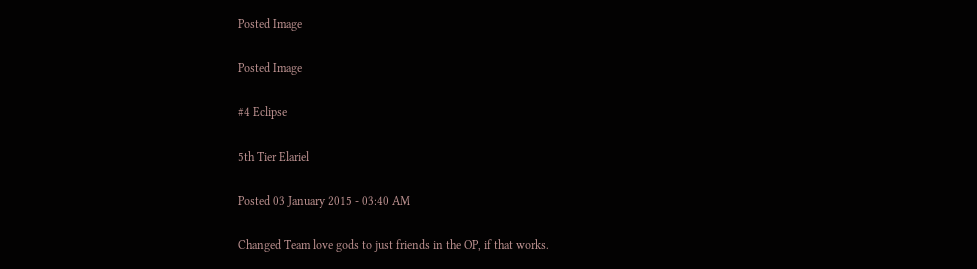Posted Image

Posted Image

#4 Eclipse

5th Tier Elariel

Posted 03 January 2015 - 03:40 AM

Changed Team love gods to just friends in the OP, if that works.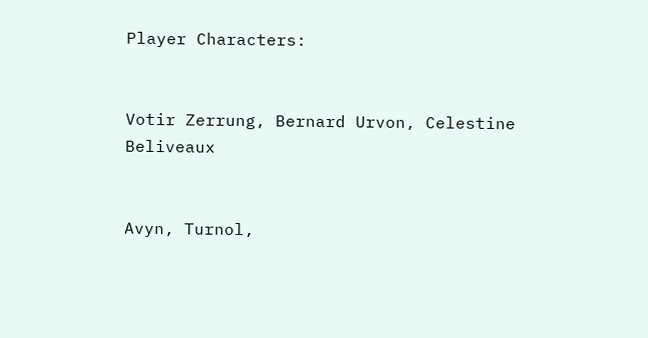Player Characters:


Votir Zerrung, Bernard Urvon, Celestine Beliveaux


Avyn, Turnol,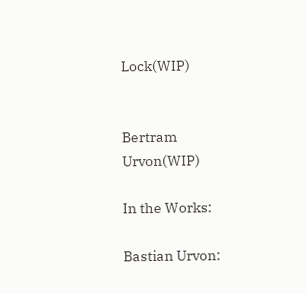Lock(WIP)


Bertram Urvon(WIP)

In the Works:

Bastian Urvon: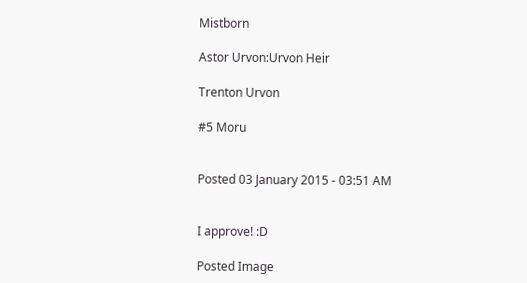Mistborn

Astor Urvon:Urvon Heir

Trenton Urvon

#5 Moru


Posted 03 January 2015 - 03:51 AM


I approve! :D

Posted Image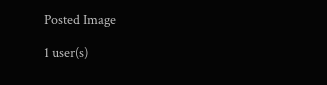Posted Image

1 user(s)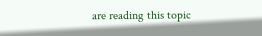are reading this topic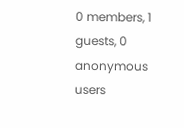0 members, 1 guests, 0 anonymous users